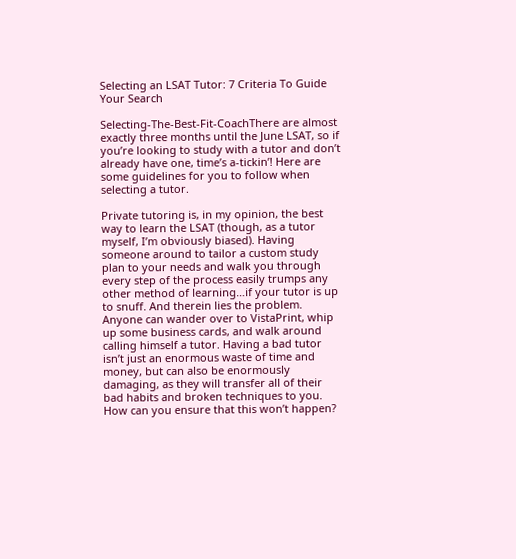Selecting an LSAT Tutor: 7 Criteria To Guide Your Search

Selecting-The-Best-Fit-CoachThere are almost exactly three months until the June LSAT, so if you’re looking to study with a tutor and don’t already have one, time’s a-tickin’! Here are some guidelines for you to follow when selecting a tutor.

Private tutoring is, in my opinion, the best way to learn the LSAT (though, as a tutor myself, I’m obviously biased). Having someone around to tailor a custom study plan to your needs and walk you through every step of the process easily trumps any other method of learning…if your tutor is up to snuff. And therein lies the problem. Anyone can wander over to VistaPrint, whip up some business cards, and walk around calling himself a tutor. Having a bad tutor isn’t just an enormous waste of time and money, but can also be enormously damaging, as they will transfer all of their bad habits and broken techniques to you. How can you ensure that this won’t happen?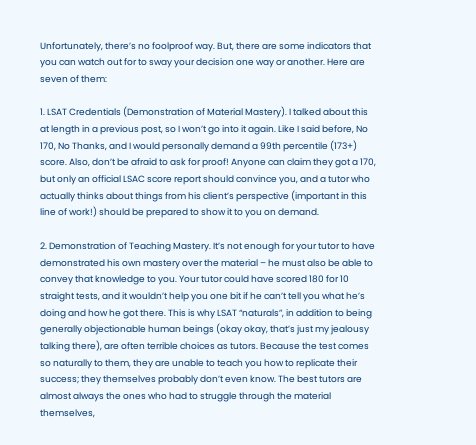Unfortunately, there’s no foolproof way. But, there are some indicators that you can watch out for to sway your decision one way or another. Here are seven of them:

1. LSAT Credentials (Demonstration of Material Mastery). I talked about this at length in a previous post, so I won’t go into it again. Like I said before, No 170, No Thanks, and I would personally demand a 99th percentile (173+) score. Also, don’t be afraid to ask for proof! Anyone can claim they got a 170, but only an official LSAC score report should convince you, and a tutor who actually thinks about things from his client’s perspective (important in this line of work!) should be prepared to show it to you on demand.

2. Demonstration of Teaching Mastery. It’s not enough for your tutor to have demonstrated his own mastery over the material – he must also be able to convey that knowledge to you. Your tutor could have scored 180 for 10 straight tests, and it wouldn’t help you one bit if he can’t tell you what he’s doing and how he got there. This is why LSAT “naturals”, in addition to being generally objectionable human beings (okay okay, that’s just my jealousy talking there), are often terrible choices as tutors. Because the test comes so naturally to them, they are unable to teach you how to replicate their success; they themselves probably don’t even know. The best tutors are almost always the ones who had to struggle through the material themselves,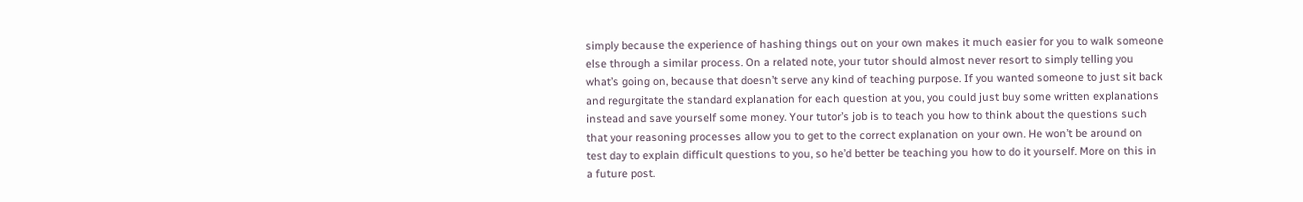simply because the experience of hashing things out on your own makes it much easier for you to walk someone else through a similar process. On a related note, your tutor should almost never resort to simply telling you what’s going on, because that doesn’t serve any kind of teaching purpose. If you wanted someone to just sit back and regurgitate the standard explanation for each question at you, you could just buy some written explanations instead and save yourself some money. Your tutor’s job is to teach you how to think about the questions such that your reasoning processes allow you to get to the correct explanation on your own. He won’t be around on test day to explain difficult questions to you, so he’d better be teaching you how to do it yourself. More on this in a future post.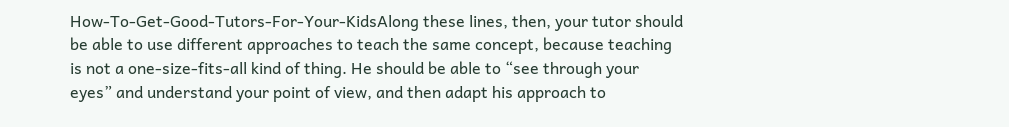How-To-Get-Good-Tutors-For-Your-KidsAlong these lines, then, your tutor should be able to use different approaches to teach the same concept, because teaching is not a one-size-fits-all kind of thing. He should be able to “see through your eyes” and understand your point of view, and then adapt his approach to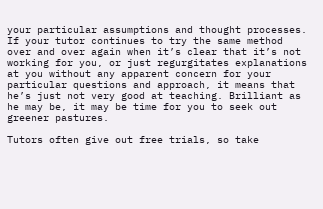your particular assumptions and thought processes. If your tutor continues to try the same method over and over again when it’s clear that it’s not working for you, or just regurgitates explanations at you without any apparent concern for your particular questions and approach, it means that he’s just not very good at teaching. Brilliant as he may be, it may be time for you to seek out greener pastures.

Tutors often give out free trials, so take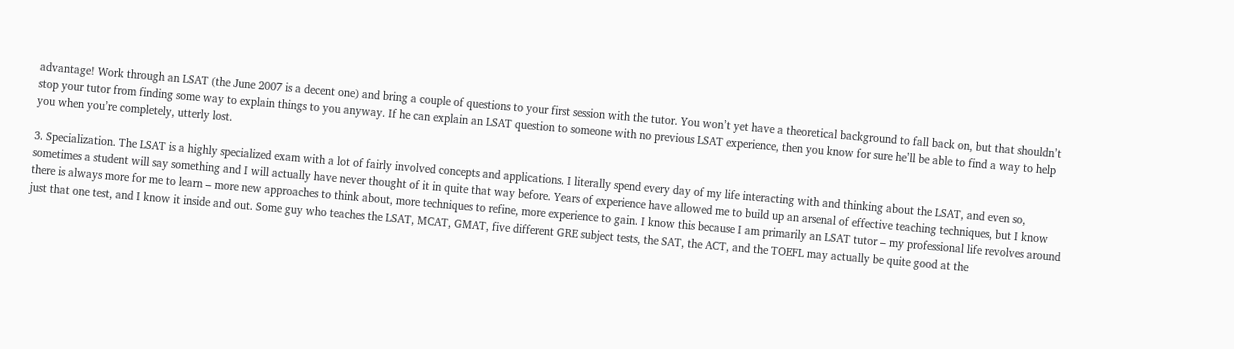advantage! Work through an LSAT (the June 2007 is a decent one) and bring a couple of questions to your first session with the tutor. You won’t yet have a theoretical background to fall back on, but that shouldn’t stop your tutor from finding some way to explain things to you anyway. If he can explain an LSAT question to someone with no previous LSAT experience, then you know for sure he’ll be able to find a way to help you when you’re completely, utterly lost.

3. Specialization. The LSAT is a highly specialized exam with a lot of fairly involved concepts and applications. I literally spend every day of my life interacting with and thinking about the LSAT, and even so, sometimes a student will say something and I will actually have never thought of it in quite that way before. Years of experience have allowed me to build up an arsenal of effective teaching techniques, but I know there is always more for me to learn – more new approaches to think about, more techniques to refine, more experience to gain. I know this because I am primarily an LSAT tutor – my professional life revolves around just that one test, and I know it inside and out. Some guy who teaches the LSAT, MCAT, GMAT, five different GRE subject tests, the SAT, the ACT, and the TOEFL may actually be quite good at the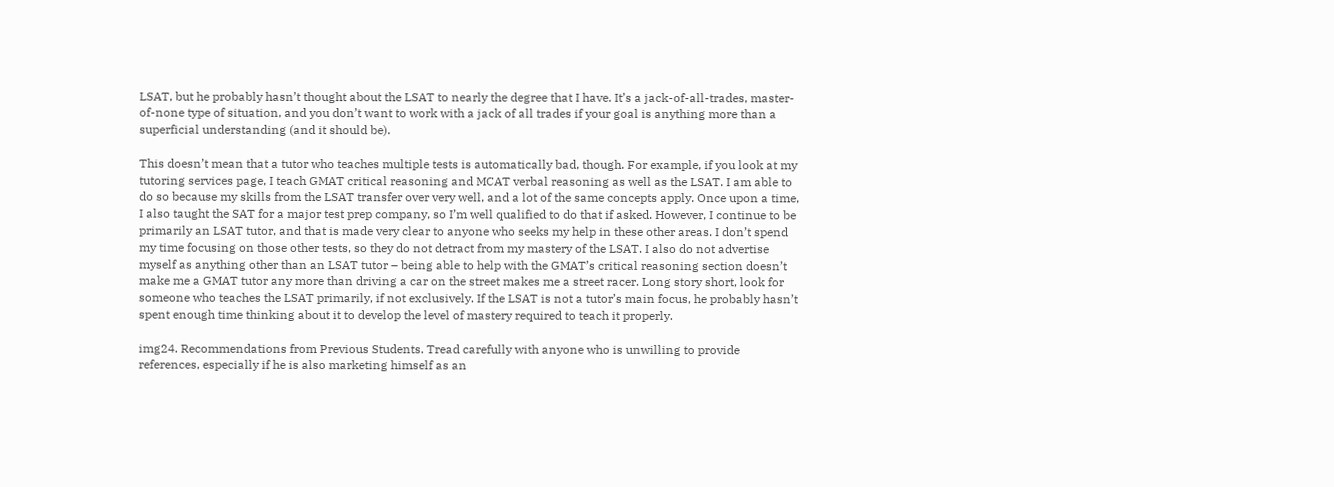LSAT, but he probably hasn’t thought about the LSAT to nearly the degree that I have. It’s a jack-of-all-trades, master-of-none type of situation, and you don’t want to work with a jack of all trades if your goal is anything more than a superficial understanding (and it should be).

This doesn’t mean that a tutor who teaches multiple tests is automatically bad, though. For example, if you look at my tutoring services page, I teach GMAT critical reasoning and MCAT verbal reasoning as well as the LSAT. I am able to do so because my skills from the LSAT transfer over very well, and a lot of the same concepts apply. Once upon a time, I also taught the SAT for a major test prep company, so I’m well qualified to do that if asked. However, I continue to be primarily an LSAT tutor, and that is made very clear to anyone who seeks my help in these other areas. I don’t spend my time focusing on those other tests, so they do not detract from my mastery of the LSAT. I also do not advertise myself as anything other than an LSAT tutor – being able to help with the GMAT’s critical reasoning section doesn’t make me a GMAT tutor any more than driving a car on the street makes me a street racer. Long story short, look for someone who teaches the LSAT primarily, if not exclusively. If the LSAT is not a tutor’s main focus, he probably hasn’t spent enough time thinking about it to develop the level of mastery required to teach it properly.

img24. Recommendations from Previous Students. Tread carefully with anyone who is unwilling to provide references, especially if he is also marketing himself as an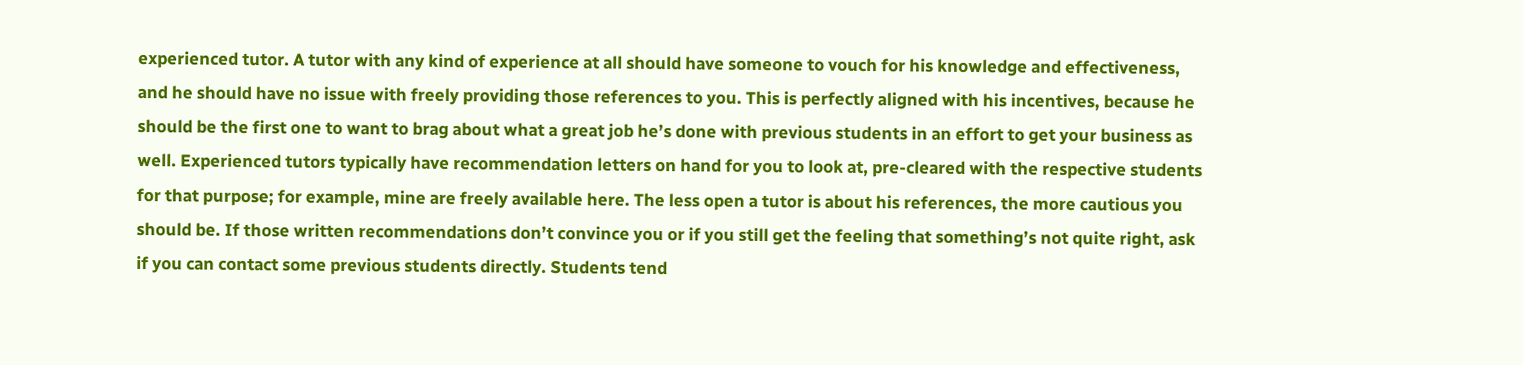experienced tutor. A tutor with any kind of experience at all should have someone to vouch for his knowledge and effectiveness, and he should have no issue with freely providing those references to you. This is perfectly aligned with his incentives, because he should be the first one to want to brag about what a great job he’s done with previous students in an effort to get your business as well. Experienced tutors typically have recommendation letters on hand for you to look at, pre-cleared with the respective students for that purpose; for example, mine are freely available here. The less open a tutor is about his references, the more cautious you should be. If those written recommendations don’t convince you or if you still get the feeling that something’s not quite right, ask if you can contact some previous students directly. Students tend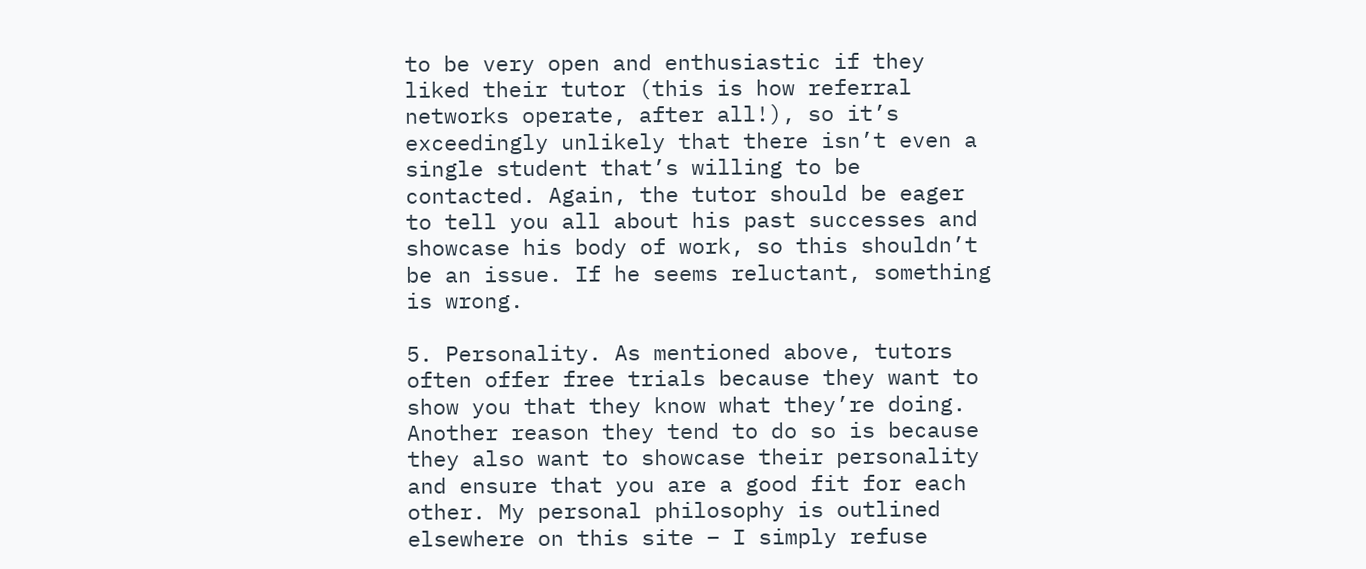to be very open and enthusiastic if they liked their tutor (this is how referral networks operate, after all!), so it’s exceedingly unlikely that there isn’t even a single student that’s willing to be contacted. Again, the tutor should be eager to tell you all about his past successes and showcase his body of work, so this shouldn’t be an issue. If he seems reluctant, something is wrong.

5. Personality. As mentioned above, tutors often offer free trials because they want to show you that they know what they’re doing. Another reason they tend to do so is because they also want to showcase their personality and ensure that you are a good fit for each other. My personal philosophy is outlined elsewhere on this site – I simply refuse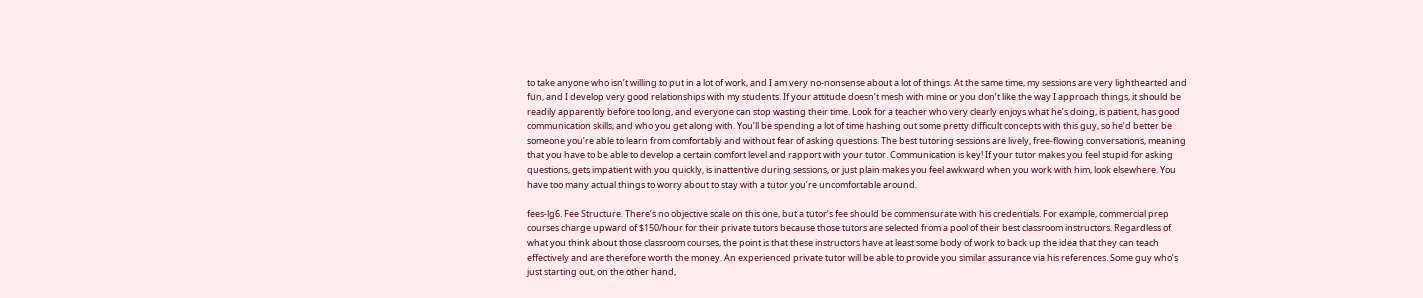to take anyone who isn’t willing to put in a lot of work, and I am very no-nonsense about a lot of things. At the same time, my sessions are very lighthearted and fun, and I develop very good relationships with my students. If your attitude doesn’t mesh with mine or you don’t like the way I approach things, it should be readily apparently before too long, and everyone can stop wasting their time. Look for a teacher who very clearly enjoys what he’s doing, is patient, has good communication skills, and who you get along with. You’ll be spending a lot of time hashing out some pretty difficult concepts with this guy, so he’d better be someone you’re able to learn from comfortably and without fear of asking questions. The best tutoring sessions are lively, free-flowing conversations, meaning that you have to be able to develop a certain comfort level and rapport with your tutor. Communication is key! If your tutor makes you feel stupid for asking questions, gets impatient with you quickly, is inattentive during sessions, or just plain makes you feel awkward when you work with him, look elsewhere. You have too many actual things to worry about to stay with a tutor you’re uncomfortable around.

fees-lg6. Fee Structure. There’s no objective scale on this one, but a tutor’s fee should be commensurate with his credentials. For example, commercial prep courses charge upward of $150/hour for their private tutors because those tutors are selected from a pool of their best classroom instructors. Regardless of what you think about those classroom courses, the point is that these instructors have at least some body of work to back up the idea that they can teach effectively and are therefore worth the money. An experienced private tutor will be able to provide you similar assurance via his references. Some guy who’s just starting out, on the other hand,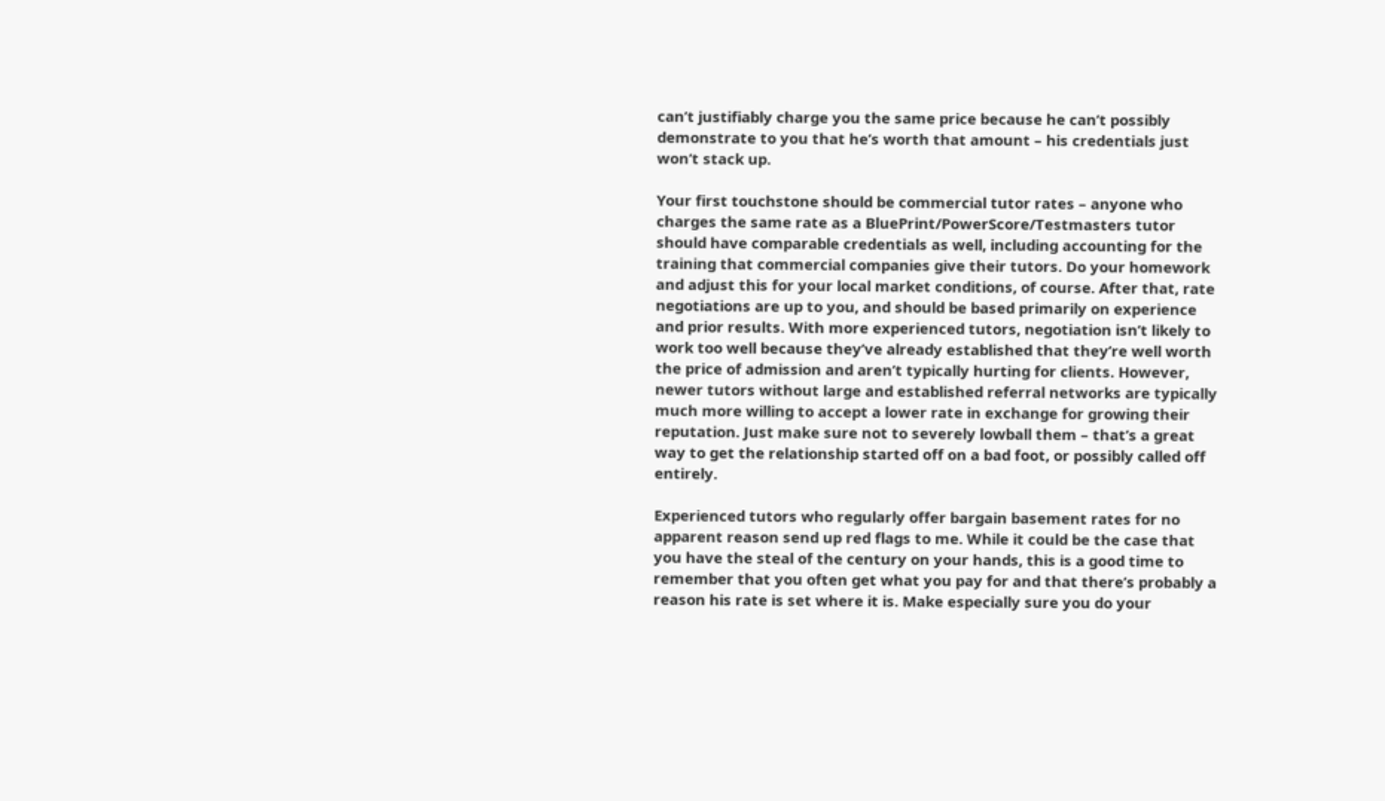can’t justifiably charge you the same price because he can’t possibly demonstrate to you that he’s worth that amount – his credentials just won’t stack up.

Your first touchstone should be commercial tutor rates – anyone who charges the same rate as a BluePrint/PowerScore/Testmasters tutor should have comparable credentials as well, including accounting for the training that commercial companies give their tutors. Do your homework and adjust this for your local market conditions, of course. After that, rate negotiations are up to you, and should be based primarily on experience and prior results. With more experienced tutors, negotiation isn’t likely to work too well because they’ve already established that they’re well worth the price of admission and aren’t typically hurting for clients. However, newer tutors without large and established referral networks are typically much more willing to accept a lower rate in exchange for growing their reputation. Just make sure not to severely lowball them – that’s a great way to get the relationship started off on a bad foot, or possibly called off entirely.

Experienced tutors who regularly offer bargain basement rates for no apparent reason send up red flags to me. While it could be the case that you have the steal of the century on your hands, this is a good time to remember that you often get what you pay for and that there’s probably a reason his rate is set where it is. Make especially sure you do your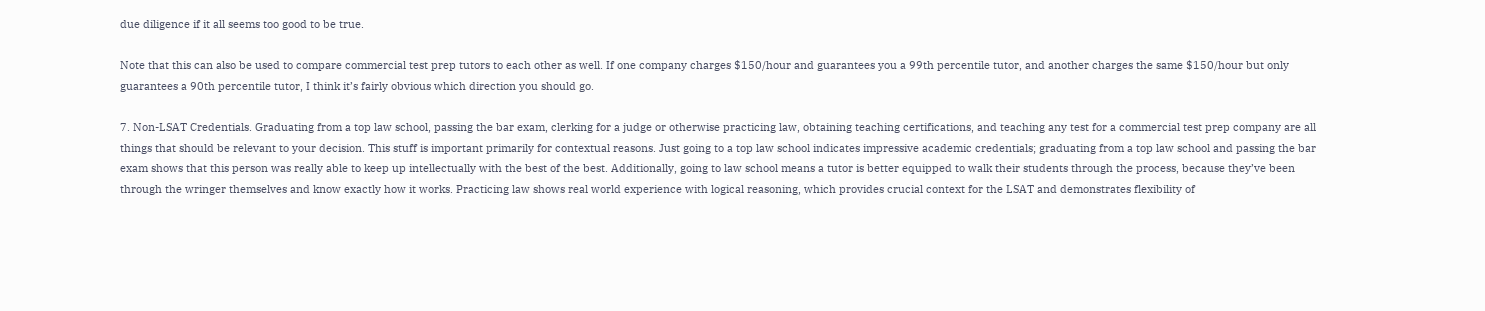due diligence if it all seems too good to be true.

Note that this can also be used to compare commercial test prep tutors to each other as well. If one company charges $150/hour and guarantees you a 99th percentile tutor, and another charges the same $150/hour but only guarantees a 90th percentile tutor, I think it’s fairly obvious which direction you should go.

7. Non-LSAT Credentials. Graduating from a top law school, passing the bar exam, clerking for a judge or otherwise practicing law, obtaining teaching certifications, and teaching any test for a commercial test prep company are all things that should be relevant to your decision. This stuff is important primarily for contextual reasons. Just going to a top law school indicates impressive academic credentials; graduating from a top law school and passing the bar exam shows that this person was really able to keep up intellectually with the best of the best. Additionally, going to law school means a tutor is better equipped to walk their students through the process, because they’ve been through the wringer themselves and know exactly how it works. Practicing law shows real world experience with logical reasoning, which provides crucial context for the LSAT and demonstrates flexibility of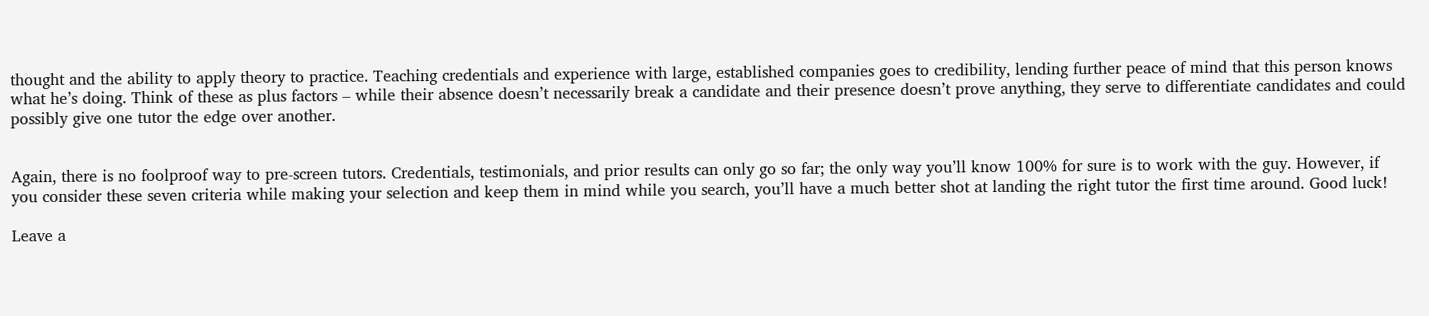thought and the ability to apply theory to practice. Teaching credentials and experience with large, established companies goes to credibility, lending further peace of mind that this person knows what he’s doing. Think of these as plus factors – while their absence doesn’t necessarily break a candidate and their presence doesn’t prove anything, they serve to differentiate candidates and could possibly give one tutor the edge over another.


Again, there is no foolproof way to pre-screen tutors. Credentials, testimonials, and prior results can only go so far; the only way you’ll know 100% for sure is to work with the guy. However, if you consider these seven criteria while making your selection and keep them in mind while you search, you’ll have a much better shot at landing the right tutor the first time around. Good luck!

Leave a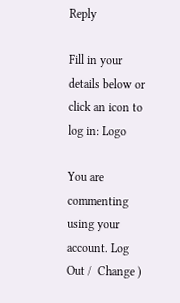Reply

Fill in your details below or click an icon to log in: Logo

You are commenting using your account. Log Out /  Change )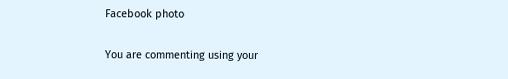Facebook photo

You are commenting using your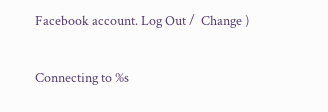Facebook account. Log Out /  Change )

Connecting to %s